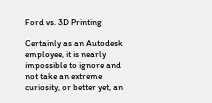Ford vs. 3D Printing

Certainly as an Autodesk employee, it is nearly impossible to ignore and not take an extreme curiosity, or better yet, an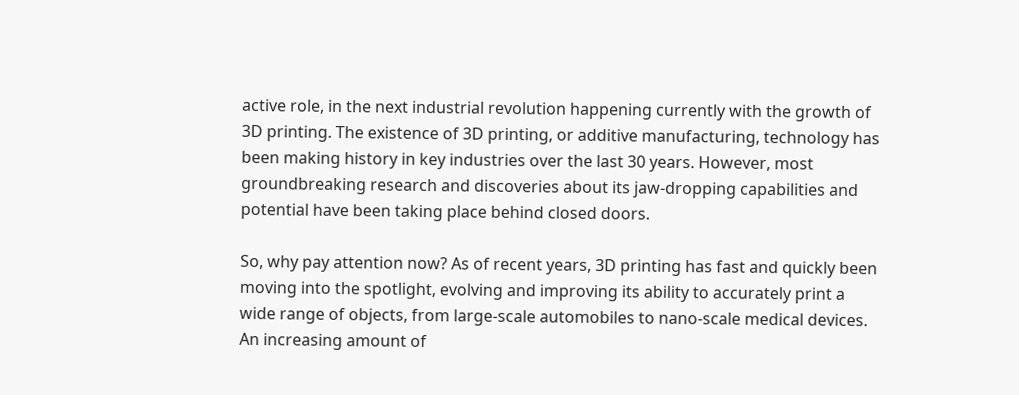active role, in the next industrial revolution happening currently with the growth of 3D printing. The existence of 3D printing, or additive manufacturing, technology has been making history in key industries over the last 30 years. However, most groundbreaking research and discoveries about its jaw-dropping capabilities and potential have been taking place behind closed doors.

So, why pay attention now? As of recent years, 3D printing has fast and quickly been moving into the spotlight, evolving and improving its ability to accurately print a wide range of objects, from large-scale automobiles to nano-scale medical devices. An increasing amount of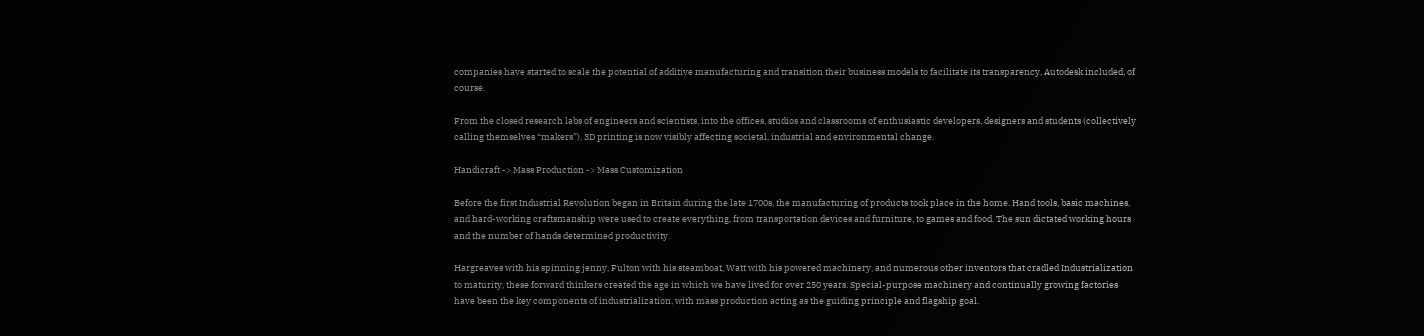companies have started to scale the potential of additive manufacturing and transition their business models to facilitate its transparency, Autodesk included, of course.

From the closed research labs of engineers and scientists, into the offices, studios and classrooms of enthusiastic developers, designers and students (collectively calling themselves “makers”), 3D printing is now visibly affecting societal, industrial and environmental change.

Handicraft -> Mass Production -> Mass Customization

Before the first Industrial Revolution began in Britain during the late 1700s, the manufacturing of products took place in the home. Hand tools, basic machines, and hard-working craftsmanship were used to create everything, from transportation devices and furniture, to games and food. The sun dictated working hours and the number of hands determined productivity.

Hargreaves with his spinning jenny, Fulton with his steamboat, Watt with his powered machinery, and numerous other inventors that cradled Industrialization to maturity, these forward thinkers created the age in which we have lived for over 250 years. Special-purpose machinery and continually growing factories have been the key components of industrialization, with mass production acting as the guiding principle and flagship goal.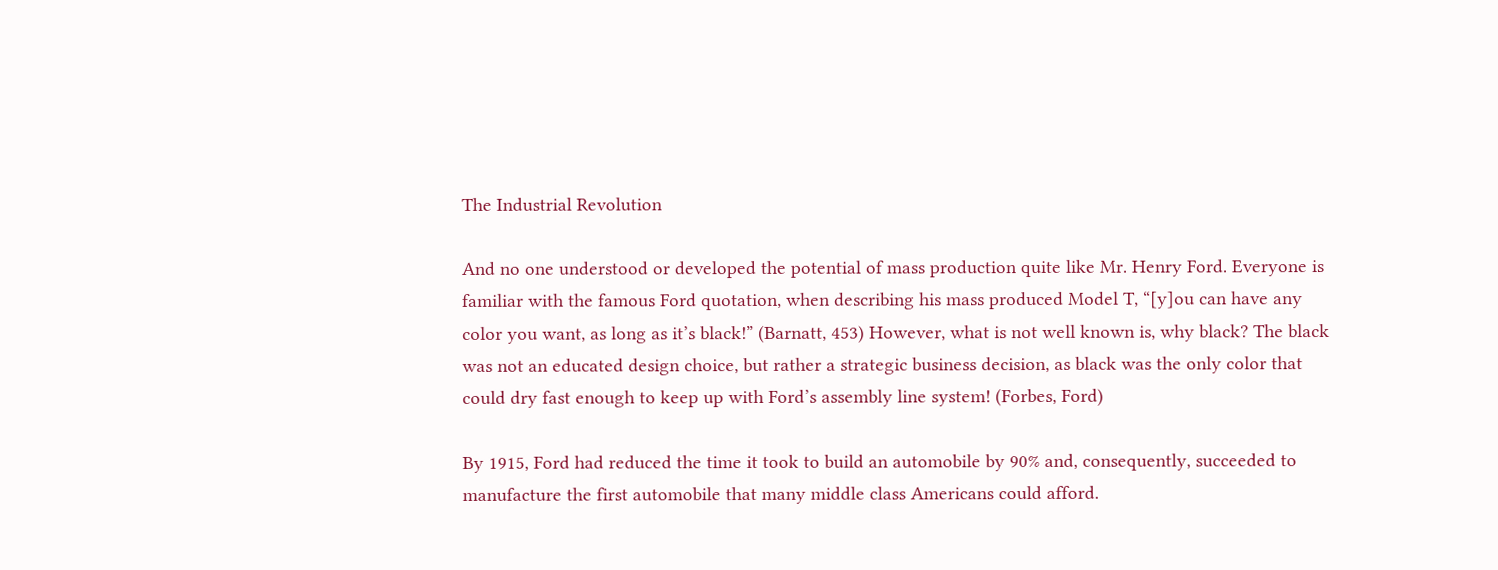The Industrial Revolution

And no one understood or developed the potential of mass production quite like Mr. Henry Ford. Everyone is familiar with the famous Ford quotation, when describing his mass produced Model T, “[y]ou can have any color you want, as long as it’s black!” (Barnatt, 453) However, what is not well known is, why black? The black was not an educated design choice, but rather a strategic business decision, as black was the only color that could dry fast enough to keep up with Ford’s assembly line system! (Forbes, Ford)

By 1915, Ford had reduced the time it took to build an automobile by 90% and, consequently, succeeded to manufacture the first automobile that many middle class Americans could afford.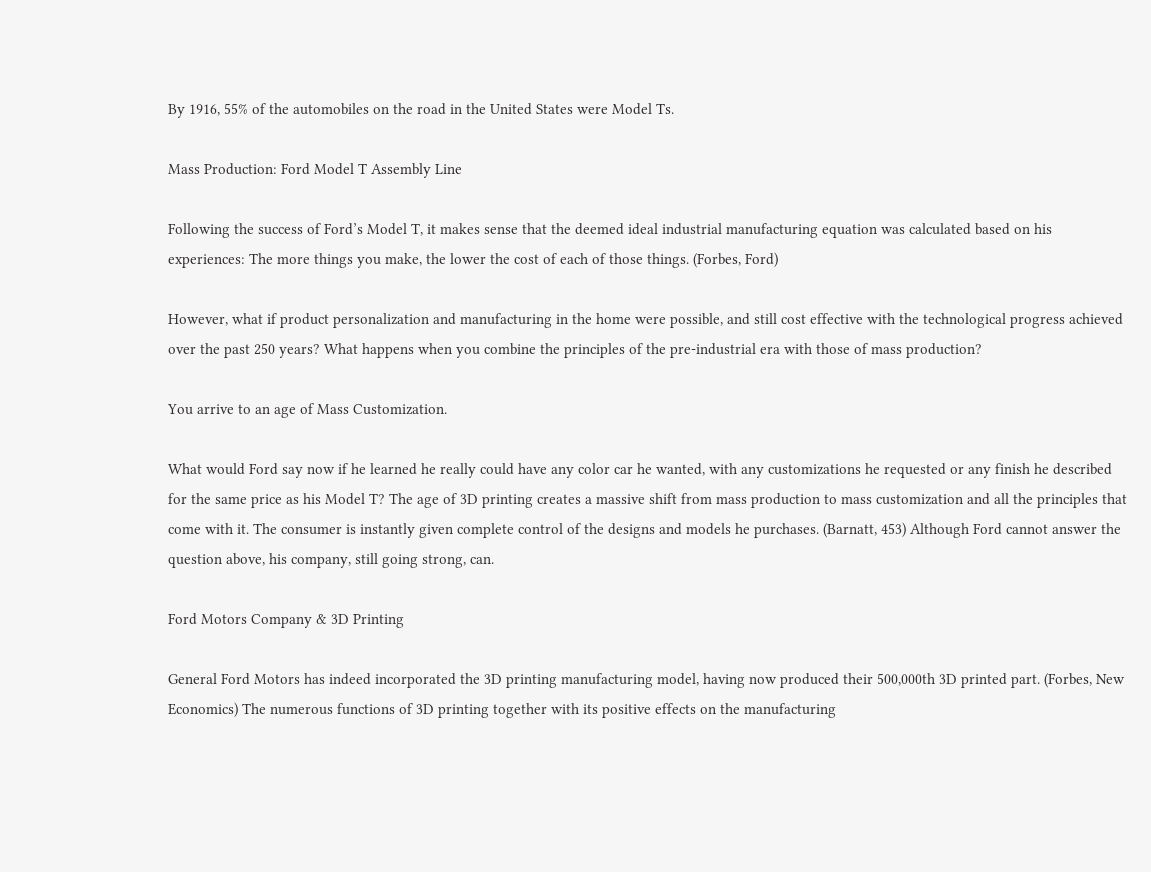By 1916, 55% of the automobiles on the road in the United States were Model Ts.

Mass Production: Ford Model T Assembly Line

Following the success of Ford’s Model T, it makes sense that the deemed ideal industrial manufacturing equation was calculated based on his experiences: The more things you make, the lower the cost of each of those things. (Forbes, Ford)

However, what if product personalization and manufacturing in the home were possible, and still cost effective with the technological progress achieved over the past 250 years? What happens when you combine the principles of the pre-industrial era with those of mass production?

You arrive to an age of Mass Customization.

What would Ford say now if he learned he really could have any color car he wanted, with any customizations he requested or any finish he described for the same price as his Model T? The age of 3D printing creates a massive shift from mass production to mass customization and all the principles that come with it. The consumer is instantly given complete control of the designs and models he purchases. (Barnatt, 453) Although Ford cannot answer the question above, his company, still going strong, can.

Ford Motors Company & 3D Printing

General Ford Motors has indeed incorporated the 3D printing manufacturing model, having now produced their 500,000th 3D printed part. (Forbes, New Economics) The numerous functions of 3D printing together with its positive effects on the manufacturing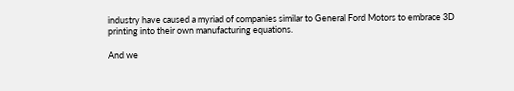industry have caused a myriad of companies similar to General Ford Motors to embrace 3D printing into their own manufacturing equations.

And we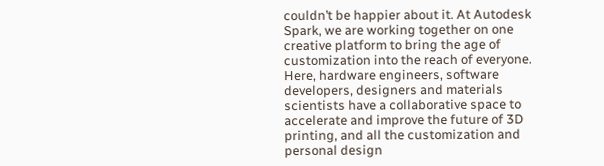couldn’t be happier about it. At Autodesk Spark, we are working together on one creative platform to bring the age of customization into the reach of everyone. Here, hardware engineers, software developers, designers and materials scientists have a collaborative space to accelerate and improve the future of 3D printing, and all the customization and personal design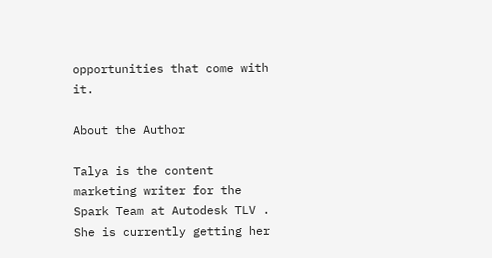opportunities that come with it.

About the Author

Talya is the content marketing writer for the Spark Team at Autodesk TLV . She is currently getting her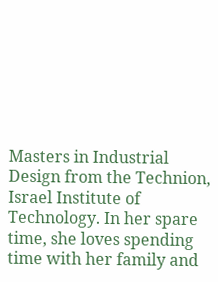Masters in Industrial Design from the Technion, Israel Institute of Technology. In her spare time, she loves spending time with her family and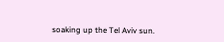soaking up the Tel Aviv sun.